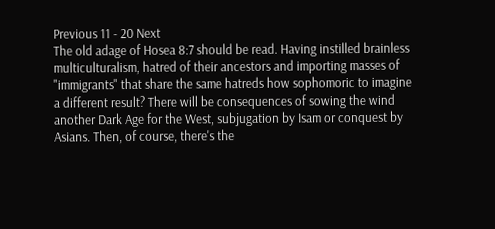Previous 11 - 20 Next
The old adage of Hosea 8:7 should be read. Having instilled brainless multiculturalism, hatred of their ancestors and importing masses of "immigrants" that share the same hatreds how sophomoric to imagine a different result? There will be consequences of sowing the wind another Dark Age for the West, subjugation by Isam or conquest by Asians. Then, of course, there's the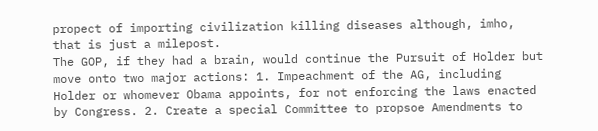propect of importing civilization killing diseases although, imho, that is just a milepost.
The GOP, if they had a brain, would continue the Pursuit of Holder but move onto two major actions: 1. Impeachment of the AG, including Holder or whomever Obama appoints, for not enforcing the laws enacted by Congress. 2. Create a special Committee to propsoe Amendments to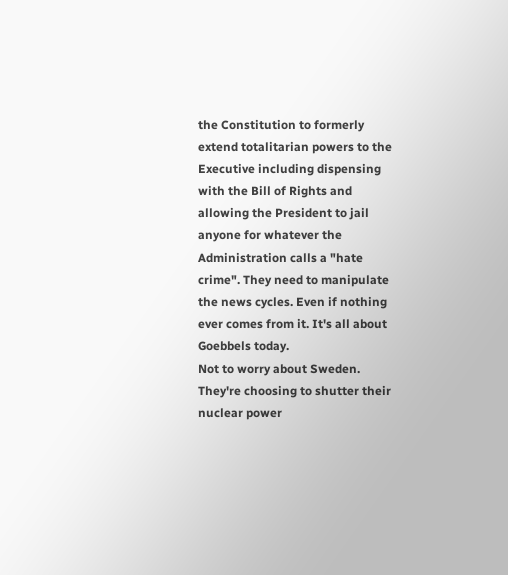the Constitution to formerly extend totalitarian powers to the Executive including dispensing with the Bill of Rights and allowing the President to jail anyone for whatever the Administration calls a "hate crime". They need to manipulate the news cycles. Even if nothing ever comes from it. It's all about Goebbels today.
Not to worry about Sweden. They're choosing to shutter their nuclear power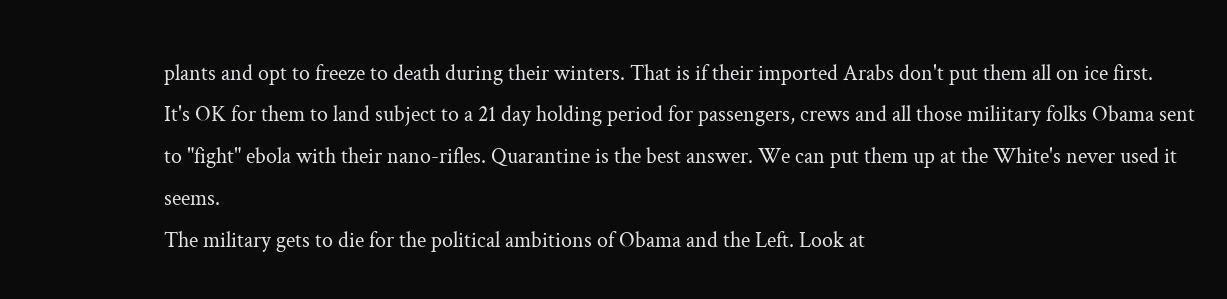plants and opt to freeze to death during their winters. That is if their imported Arabs don't put them all on ice first.
It's OK for them to land subject to a 21 day holding period for passengers, crews and all those miliitary folks Obama sent to "fight" ebola with their nano-rifles. Quarantine is the best answer. We can put them up at the White's never used it seems.
The military gets to die for the political ambitions of Obama and the Left. Look at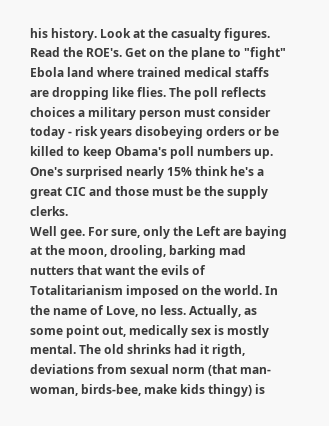his history. Look at the casualty figures. Read the ROE's. Get on the plane to "fight" Ebola land where trained medical staffs are dropping like flies. The poll reflects choices a military person must consider today - risk years disobeying orders or be killed to keep Obama's poll numbers up. One's surprised nearly 15% think he's a great CIC and those must be the supply clerks.
Well gee. For sure, only the Left are baying at the moon, drooling, barking mad nutters that want the evils of Totalitarianism imposed on the world. In the name of Love, no less. Actually, as some point out, medically sex is mostly mental. The old shrinks had it rigth, deviations from sexual norm (that man-woman, birds-bee, make kids thingy) is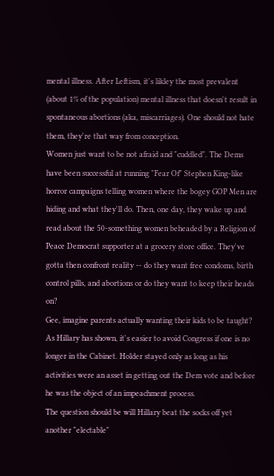mental illness. After Leftism, it's likley the most prevalent (about 1% of the population) mental illness that doesn't result in spontaneous abortions (aka, miscarriages). One should not hate them, they're that way from conception.
Women just want to be not afraid and "cuddled". The Dems have been successful at running "Fear Of" Stephen King-like horror campaigns telling women where the bogey GOP Men are hiding and what they'll do. Then, one day, they wake up and read about the 50-something women beheaded by a Religion of Peace Democrat supporter at a grocery store office. They've gotta then confront reality -- do they want free condoms, birth control pills, and abortions or do they want to keep their heads on?
Gee, imagine parents actually wanting their kids to be taught?
As Hillary has shown, it's easier to avoid Congress if one is no longer in the Cabinet. Holder stayed only as long as his activities were an asset in getting out the Dem vote and before he was the object of an impeachment process.
The question should be will Hillary beat the socks off yet another "electable"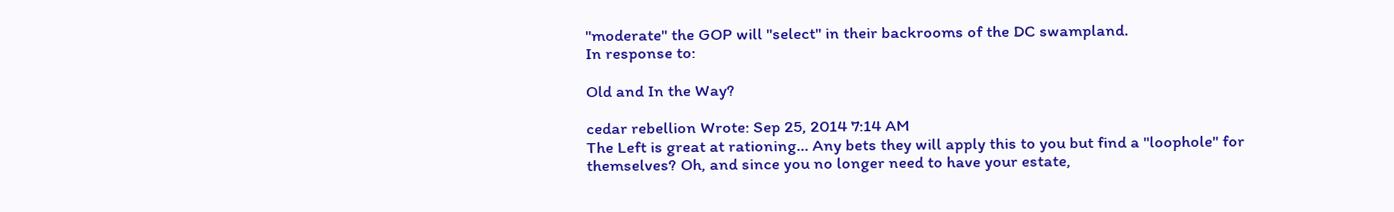"moderate" the GOP will "select" in their backrooms of the DC swampland.
In response to:

Old and In the Way?

cedar rebellion Wrote: Sep 25, 2014 7:14 AM
The Left is great at rationing... Any bets they will apply this to you but find a "loophole" for themselves? Oh, and since you no longer need to have your estate,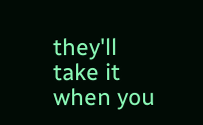they'll take it when you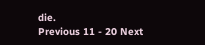die.
Previous 11 - 20 Next